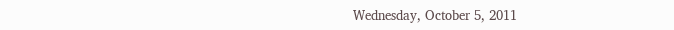Wednesday, October 5, 2011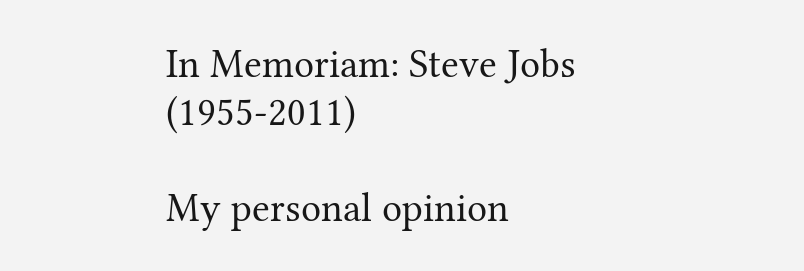In Memoriam: Steve Jobs (1955-2011)

My personal opinion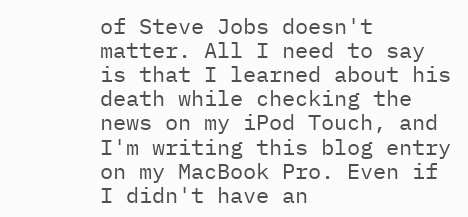of Steve Jobs doesn't matter. All I need to say is that I learned about his death while checking the news on my iPod Touch, and I'm writing this blog entry on my MacBook Pro. Even if I didn't have an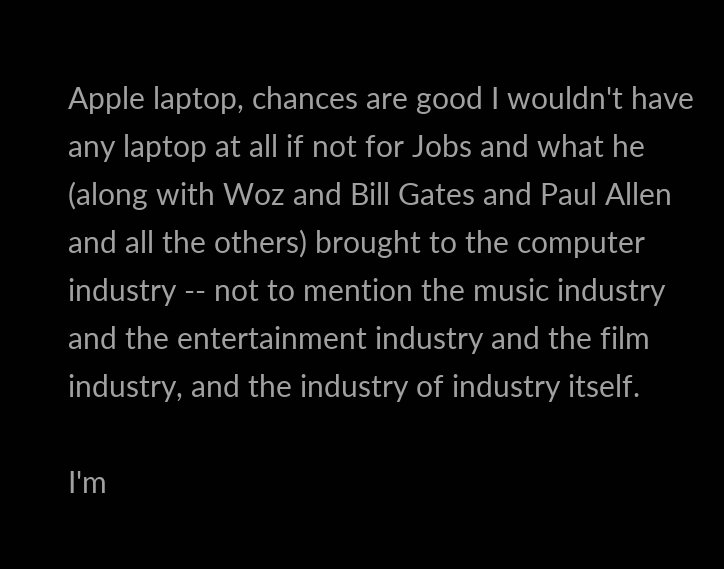Apple laptop, chances are good I wouldn't have any laptop at all if not for Jobs and what he (along with Woz and Bill Gates and Paul Allen and all the others) brought to the computer industry -- not to mention the music industry and the entertainment industry and the film industry, and the industry of industry itself.

I'm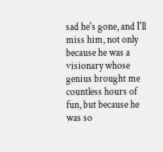sad he's gone, and I'll miss him, not only because he was a visionary whose genius brought me countless hours of fun, but because he was so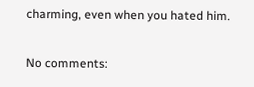charming, even when you hated him.

No comments: